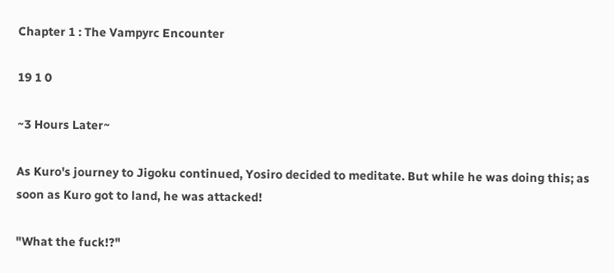Chapter 1 : The Vampyrc Encounter

19 1 0

~3 Hours Later~

As Kuro's journey to Jigoku continued, Yosiro decided to meditate. But while he was doing this; as soon as Kuro got to land, he was attacked!

"What the fuck!?"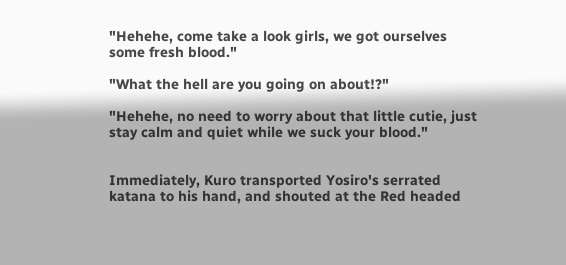"Hehehe, come take a look girls, we got ourselves some fresh blood."

"What the hell are you going on about!?"

"Hehehe, no need to worry about that little cutie, just stay calm and quiet while we suck your blood."


Immediately, Kuro transported Yosiro's serrated katana to his hand, and shouted at the Red headed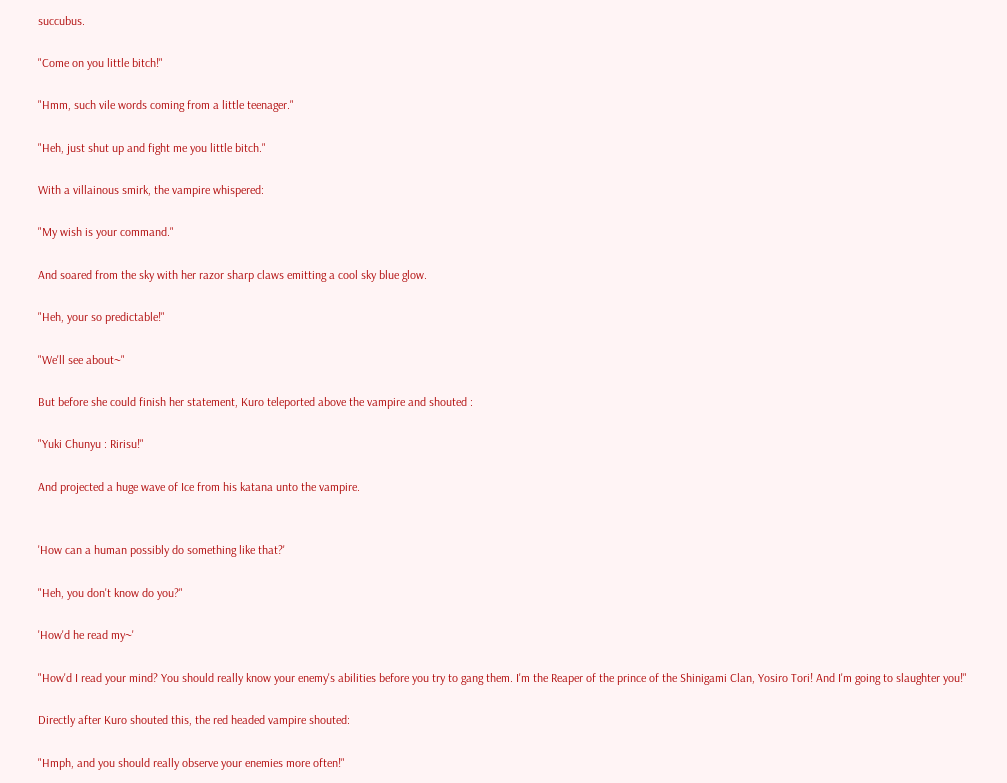succubus.

"Come on you little bitch!"

"Hmm, such vile words coming from a little teenager."

"Heh, just shut up and fight me you little bitch."

With a villainous smirk, the vampire whispered:

"My wish is your command."

And soared from the sky with her razor sharp claws emitting a cool sky blue glow.

"Heh, your so predictable!"

"We'll see about~"

But before she could finish her statement, Kuro teleported above the vampire and shouted :

"Yuki Chunyu : Ririsu!"

And projected a huge wave of Ice from his katana unto the vampire.


'How can a human possibly do something like that?'

"Heh, you don't know do you?"

'How'd he read my~'

"How'd I read your mind? You should really know your enemy's abilities before you try to gang them. I'm the Reaper of the prince of the Shinigami Clan, Yosiro Tori! And I'm going to slaughter you!"

Directly after Kuro shouted this, the red headed vampire shouted:

"Hmph, and you should really observe your enemies more often!"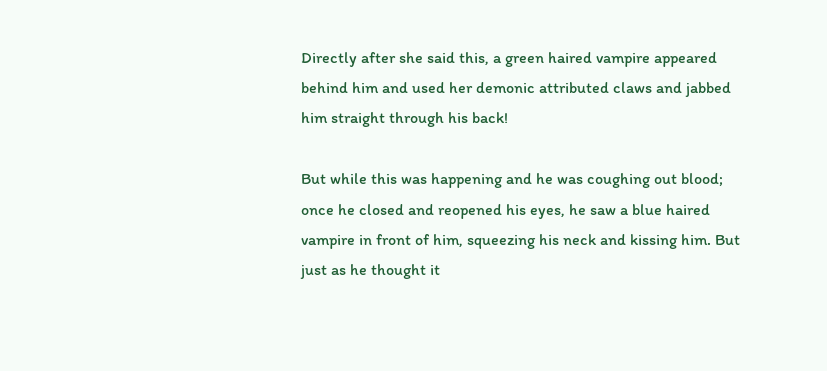Directly after she said this, a green haired vampire appeared behind him and used her demonic attributed claws and jabbed him straight through his back!

But while this was happening and he was coughing out blood; once he closed and reopened his eyes, he saw a blue haired vampire in front of him, squeezing his neck and kissing him. But just as he thought it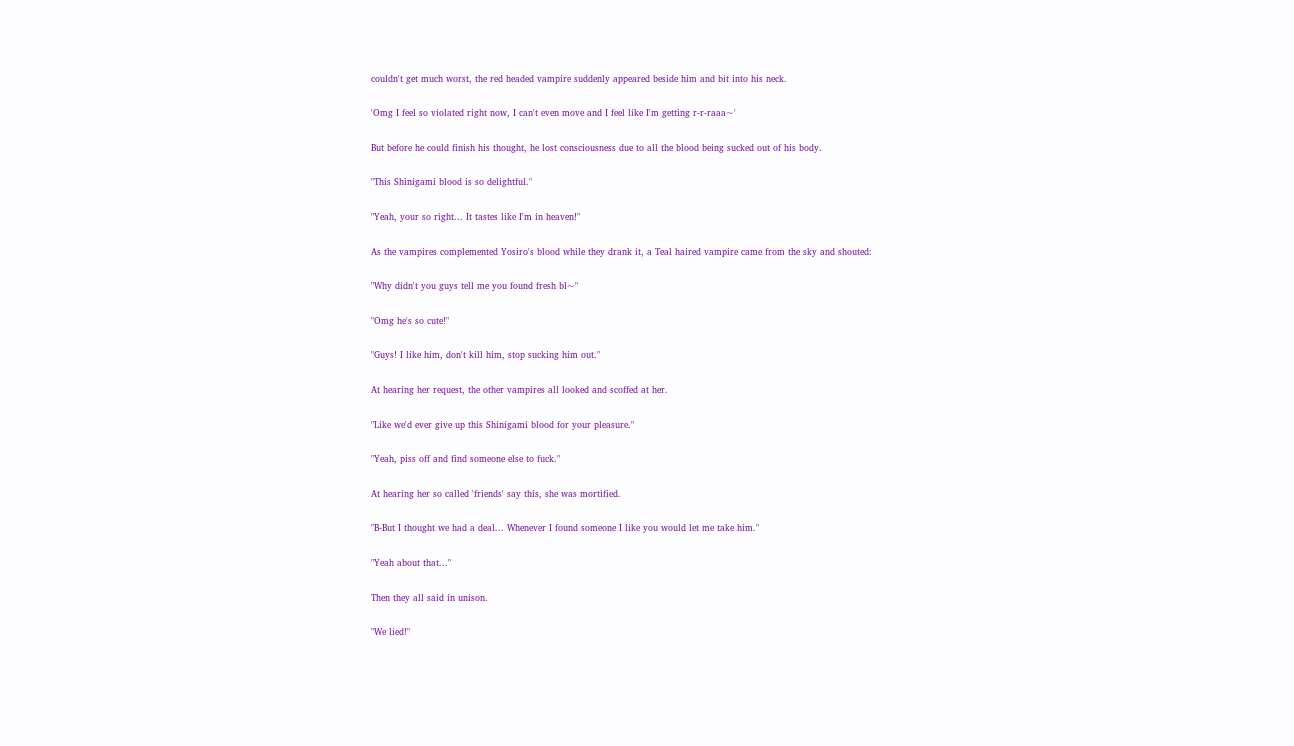couldn't get much worst, the red headed vampire suddenly appeared beside him and bit into his neck.

'Omg I feel so violated right now, I can't even move and I feel like I'm getting r-r-raaa~'

But before he could finish his thought, he lost consciousness due to all the blood being sucked out of his body.

"This Shinigami blood is so delightful."

"Yeah, your so right... It tastes like I'm in heaven!"

As the vampires complemented Yosiro's blood while they drank it, a Teal haired vampire came from the sky and shouted:

"Why didn't you guys tell me you found fresh bl~"

"Omg he's so cute!"

"Guys! I like him, don't kill him, stop sucking him out."

At hearing her request, the other vampires all looked and scoffed at her.

"Like we'd ever give up this Shinigami blood for your pleasure."

"Yeah, piss off and find someone else to fuck."

At hearing her so called 'friends' say this, she was mortified.

"B-But I thought we had a deal... Whenever I found someone I like you would let me take him."

"Yeah about that..."

Then they all said in unison.

"We lied!"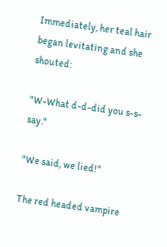Immediately, her teal hair began levitating and she shouted:

"W-What d-d-did you s-s-say."

"We said, we lied!"

The red headed vampire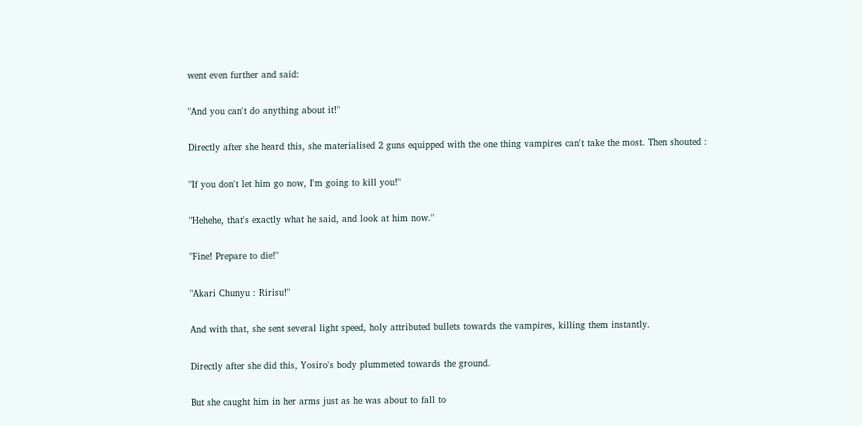went even further and said:

"And you can't do anything about it!"

Directly after she heard this, she materialised 2 guns equipped with the one thing vampires can't take the most. Then shouted :

"If you don't let him go now, I'm going to kill you!"

"Hehehe, that's exactly what he said, and look at him now."

"Fine! Prepare to die!"

"Akari Chunyu : Ririsu!"

And with that, she sent several light speed, holy attributed bullets towards the vampires, killing them instantly.

Directly after she did this, Yosiro's body plummeted towards the ground.

But she caught him in her arms just as he was about to fall to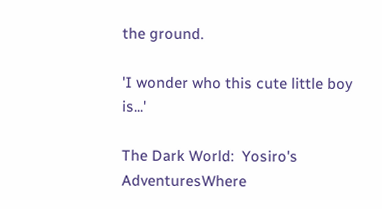the ground.

'I wonder who this cute little boy is...'

The Dark World:  Yosiro's AdventuresWhere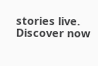stories live. Discover now